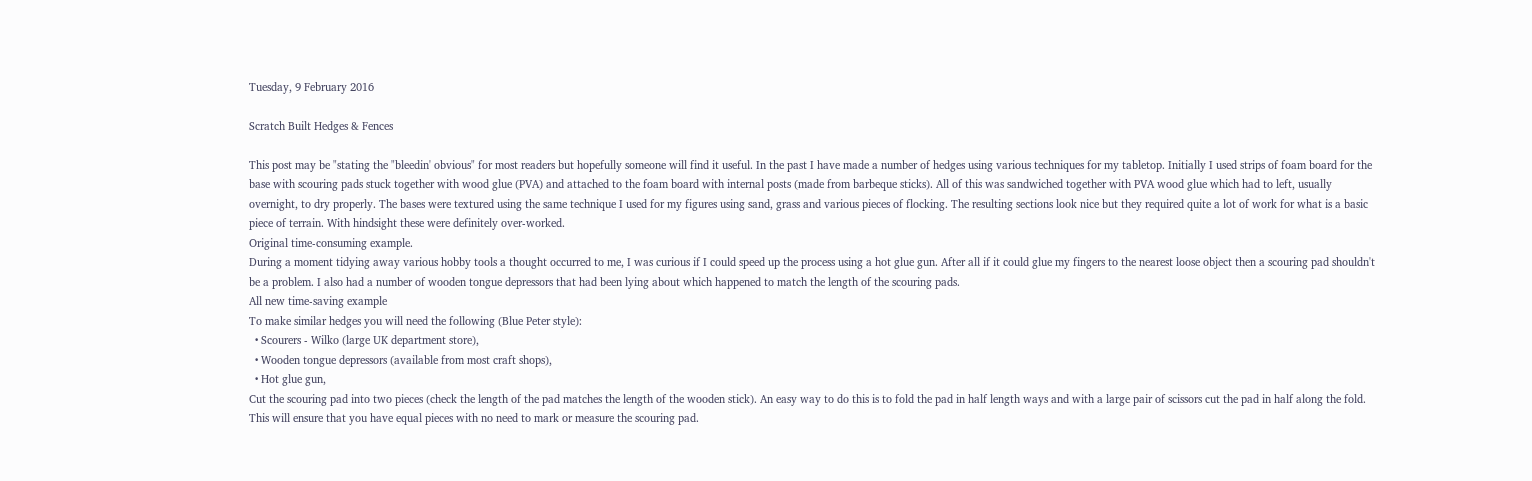Tuesday, 9 February 2016

Scratch Built Hedges & Fences

This post may be "stating the "bleedin' obvious" for most readers but hopefully someone will find it useful. In the past I have made a number of hedges using various techniques for my tabletop. Initially I used strips of foam board for the base with scouring pads stuck together with wood glue (PVA) and attached to the foam board with internal posts (made from barbeque sticks). All of this was sandwiched together with PVA wood glue which had to left, usually overnight, to dry properly. The bases were textured using the same technique I used for my figures using sand, grass and various pieces of flocking. The resulting sections look nice but they required quite a lot of work for what is a basic piece of terrain. With hindsight these were definitely over-worked.
Original time-consuming example.
During a moment tidying away various hobby tools a thought occurred to me, I was curious if I could speed up the process using a hot glue gun. After all if it could glue my fingers to the nearest loose object then a scouring pad shouldn't be a problem. I also had a number of wooden tongue depressors that had been lying about which happened to match the length of the scouring pads.
All new time-saving example
To make similar hedges you will need the following (Blue Peter style):
  • Scourers - Wilko (large UK department store),
  • Wooden tongue depressors (available from most craft shops),
  • Hot glue gun,
Cut the scouring pad into two pieces (check the length of the pad matches the length of the wooden stick). An easy way to do this is to fold the pad in half length ways and with a large pair of scissors cut the pad in half along the fold. This will ensure that you have equal pieces with no need to mark or measure the scouring pad.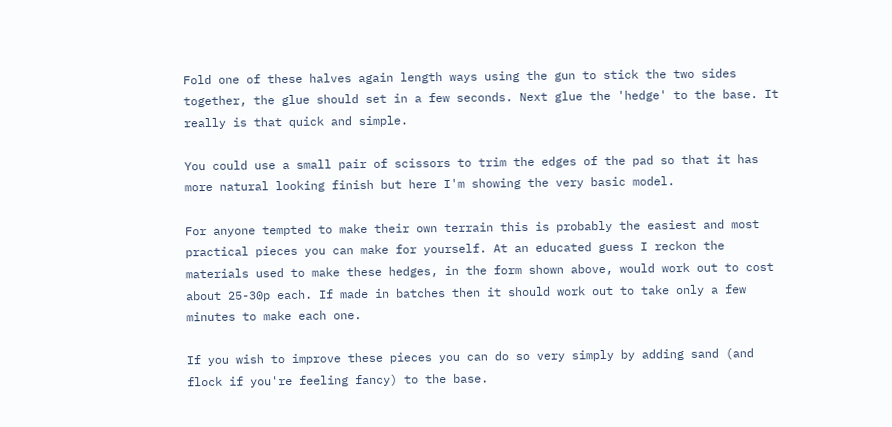Fold one of these halves again length ways using the gun to stick the two sides together, the glue should set in a few seconds. Next glue the 'hedge' to the base. It really is that quick and simple.

You could use a small pair of scissors to trim the edges of the pad so that it has more natural looking finish but here I'm showing the very basic model.

For anyone tempted to make their own terrain this is probably the easiest and most practical pieces you can make for yourself. At an educated guess I reckon the materials used to make these hedges, in the form shown above, would work out to cost about 25-30p each. If made in batches then it should work out to take only a few minutes to make each one.

If you wish to improve these pieces you can do so very simply by adding sand (and flock if you're feeling fancy) to the base.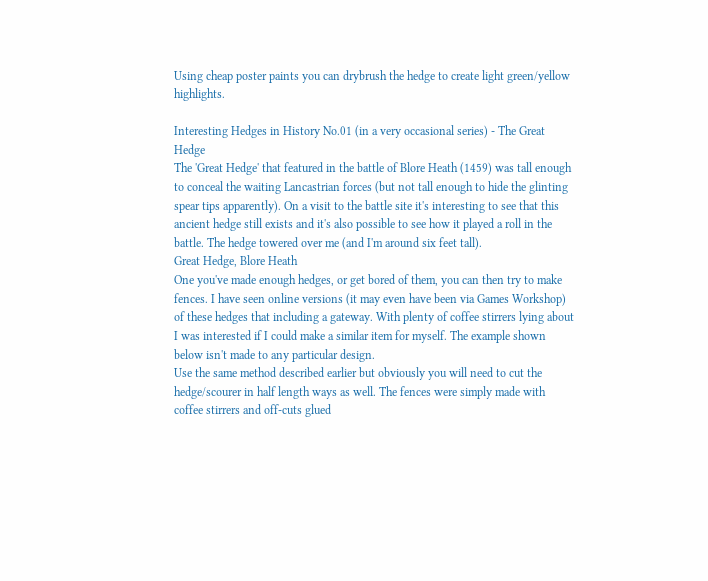Using cheap poster paints you can drybrush the hedge to create light green/yellow highlights.

Interesting Hedges in History No.01 (in a very occasional series) - The Great Hedge
The 'Great Hedge' that featured in the battle of Blore Heath (1459) was tall enough to conceal the waiting Lancastrian forces (but not tall enough to hide the glinting spear tips apparently). On a visit to the battle site it's interesting to see that this ancient hedge still exists and it's also possible to see how it played a roll in the battle. The hedge towered over me (and I'm around six feet tall).
Great Hedge, Blore Heath
One you've made enough hedges, or get bored of them, you can then try to make fences. I have seen online versions (it may even have been via Games Workshop) of these hedges that including a gateway. With plenty of coffee stirrers lying about I was interested if I could make a similar item for myself. The example shown below isn't made to any particular design.
Use the same method described earlier but obviously you will need to cut the hedge/scourer in half length ways as well. The fences were simply made with coffee stirrers and off-cuts glued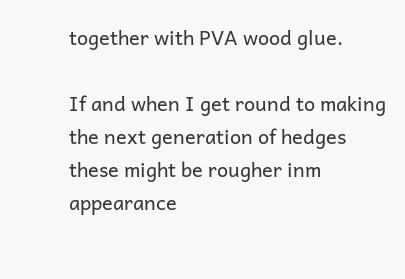together with PVA wood glue.

If and when I get round to making the next generation of hedges these might be rougher inm appearance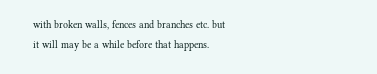with broken walls, fences and branches etc. but it will may be a while before that happens.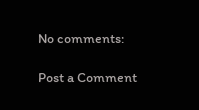No comments:

Post a Comment